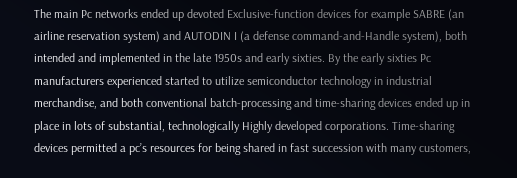The main Pc networks ended up devoted Exclusive-function devices for example SABRE (an airline reservation system) and AUTODIN I (a defense command-and-Handle system), both intended and implemented in the late 1950s and early sixties. By the early sixties Pc manufacturers experienced started to utilize semiconductor technology in industrial merchandise, and both conventional batch-processing and time-sharing devices ended up in place in lots of substantial, technologically Highly developed corporations. Time-sharing devices permitted a pc’s resources for being shared in fast succession with many customers,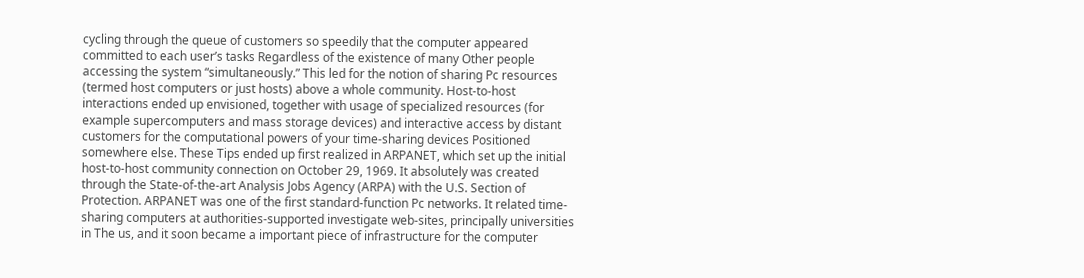cycling through the queue of customers so speedily that the computer appeared committed to each user’s tasks Regardless of the existence of many Other people accessing the system “simultaneously.” This led for the notion of sharing Pc resources (termed host computers or just hosts) above a whole community. Host-to-host interactions ended up envisioned, together with usage of specialized resources (for example supercomputers and mass storage devices) and interactive access by distant customers for the computational powers of your time-sharing devices Positioned somewhere else. These Tips ended up first realized in ARPANET, which set up the initial host-to-host community connection on October 29, 1969. It absolutely was created through the State-of-the-art Analysis Jobs Agency (ARPA) with the U.S. Section of Protection. ARPANET was one of the first standard-function Pc networks. It related time-sharing computers at authorities-supported investigate web-sites, principally universities in The us, and it soon became a important piece of infrastructure for the computer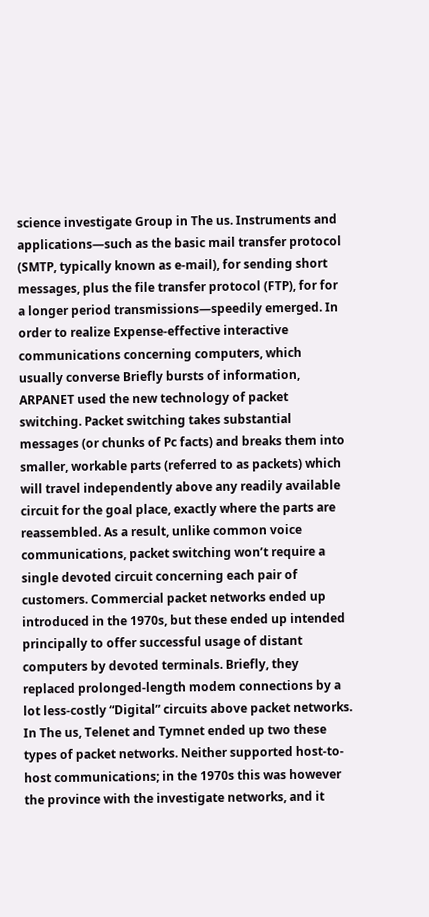science investigate Group in The us. Instruments and applications—such as the basic mail transfer protocol (SMTP, typically known as e-mail), for sending short messages, plus the file transfer protocol (FTP), for for a longer period transmissions—speedily emerged. In order to realize Expense-effective interactive communications concerning computers, which usually converse Briefly bursts of information, ARPANET used the new technology of packet switching. Packet switching takes substantial messages (or chunks of Pc facts) and breaks them into smaller, workable parts (referred to as packets) which will travel independently above any readily available circuit for the goal place, exactly where the parts are reassembled. As a result, unlike common voice communications, packet switching won’t require a single devoted circuit concerning each pair of customers. Commercial packet networks ended up introduced in the 1970s, but these ended up intended principally to offer successful usage of distant computers by devoted terminals. Briefly, they replaced prolonged-length modem connections by a lot less-costly “Digital” circuits above packet networks. In The us, Telenet and Tymnet ended up two these types of packet networks. Neither supported host-to-host communications; in the 1970s this was however the province with the investigate networks, and it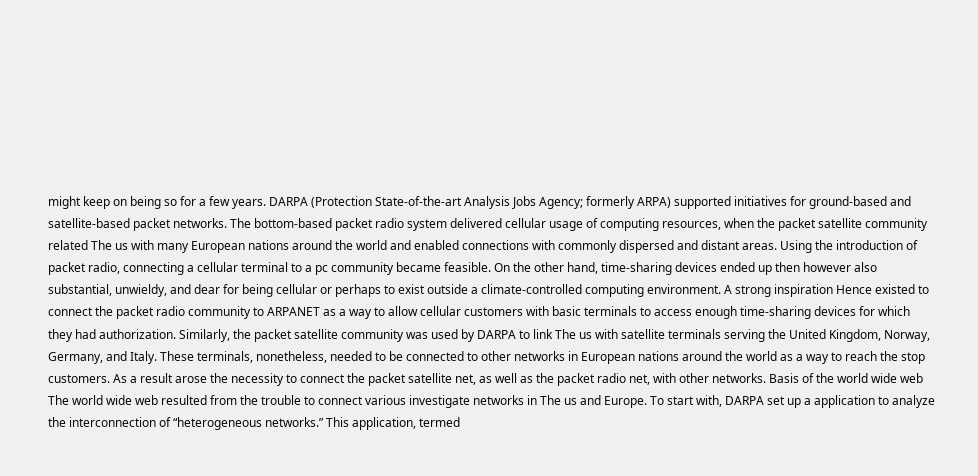might keep on being so for a few years. DARPA (Protection State-of-the-art Analysis Jobs Agency; formerly ARPA) supported initiatives for ground-based and satellite-based packet networks. The bottom-based packet radio system delivered cellular usage of computing resources, when the packet satellite community related The us with many European nations around the world and enabled connections with commonly dispersed and distant areas. Using the introduction of packet radio, connecting a cellular terminal to a pc community became feasible. On the other hand, time-sharing devices ended up then however also substantial, unwieldy, and dear for being cellular or perhaps to exist outside a climate-controlled computing environment. A strong inspiration Hence existed to connect the packet radio community to ARPANET as a way to allow cellular customers with basic terminals to access enough time-sharing devices for which they had authorization. Similarly, the packet satellite community was used by DARPA to link The us with satellite terminals serving the United Kingdom, Norway, Germany, and Italy. These terminals, nonetheless, needed to be connected to other networks in European nations around the world as a way to reach the stop customers. As a result arose the necessity to connect the packet satellite net, as well as the packet radio net, with other networks. Basis of the world wide web The world wide web resulted from the trouble to connect various investigate networks in The us and Europe. To start with, DARPA set up a application to analyze the interconnection of “heterogeneous networks.” This application, termed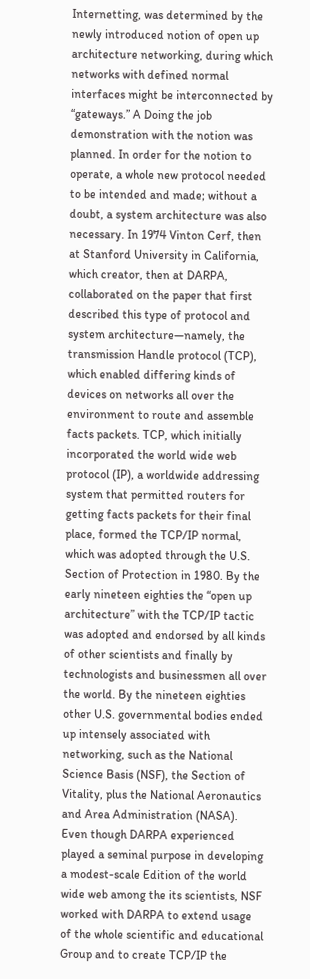Internetting, was determined by the newly introduced notion of open up architecture networking, during which networks with defined normal interfaces might be interconnected by “gateways.” A Doing the job demonstration with the notion was planned. In order for the notion to operate, a whole new protocol needed to be intended and made; without a doubt, a system architecture was also necessary. In 1974 Vinton Cerf, then at Stanford University in California, which creator, then at DARPA, collaborated on the paper that first described this type of protocol and system architecture—namely, the transmission Handle protocol (TCP), which enabled differing kinds of devices on networks all over the environment to route and assemble facts packets. TCP, which initially incorporated the world wide web protocol (IP), a worldwide addressing system that permitted routers for getting facts packets for their final place, formed the TCP/IP normal, which was adopted through the U.S. Section of Protection in 1980. By the early nineteen eighties the “open up architecture” with the TCP/IP tactic was adopted and endorsed by all kinds of other scientists and finally by technologists and businessmen all over the world. By the nineteen eighties other U.S. governmental bodies ended up intensely associated with networking, such as the National Science Basis (NSF), the Section of Vitality, plus the National Aeronautics and Area Administration (NASA). Even though DARPA experienced played a seminal purpose in developing a modest-scale Edition of the world wide web among the its scientists, NSF worked with DARPA to extend usage of the whole scientific and educational Group and to create TCP/IP the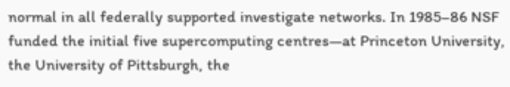normal in all federally supported investigate networks. In 1985–86 NSF funded the initial five supercomputing centres—at Princeton University, the University of Pittsburgh, the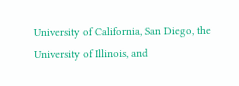University of California, San Diego, the University of Illinois, and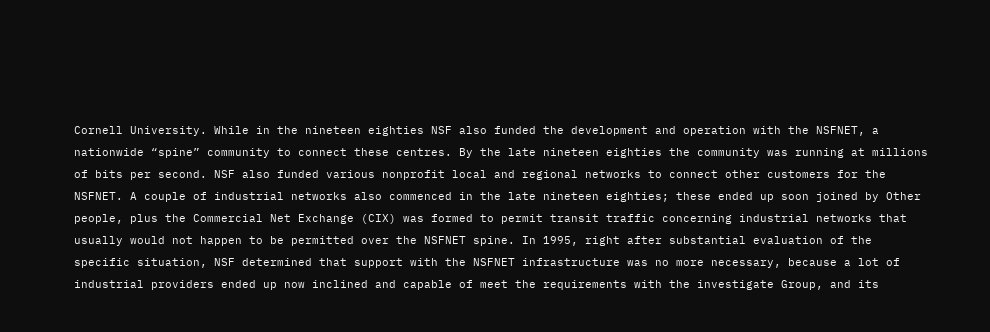Cornell University. While in the nineteen eighties NSF also funded the development and operation with the NSFNET, a nationwide “spine” community to connect these centres. By the late nineteen eighties the community was running at millions of bits per second. NSF also funded various nonprofit local and regional networks to connect other customers for the NSFNET. A couple of industrial networks also commenced in the late nineteen eighties; these ended up soon joined by Other people, plus the Commercial Net Exchange (CIX) was formed to permit transit traffic concerning industrial networks that usually would not happen to be permitted over the NSFNET spine. In 1995, right after substantial evaluation of the specific situation, NSF determined that support with the NSFNET infrastructure was no more necessary, because a lot of industrial providers ended up now inclined and capable of meet the requirements with the investigate Group, and its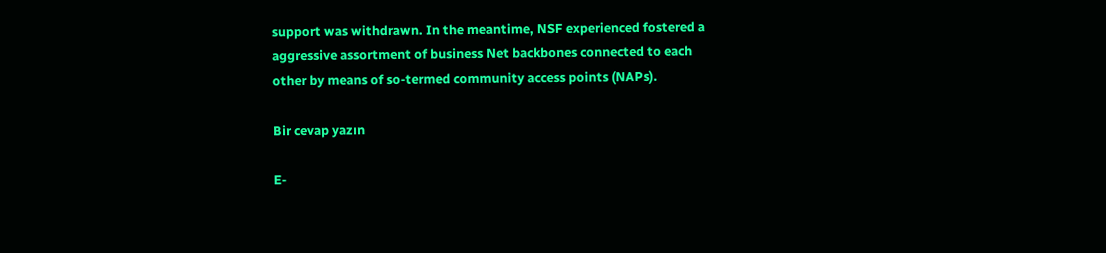support was withdrawn. In the meantime, NSF experienced fostered a aggressive assortment of business Net backbones connected to each other by means of so-termed community access points (NAPs).

Bir cevap yazın

E-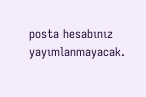posta hesabınız yayımlanmayacak.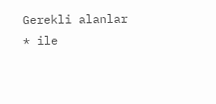Gerekli alanlar * ile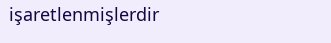işaretlenmişlerdir